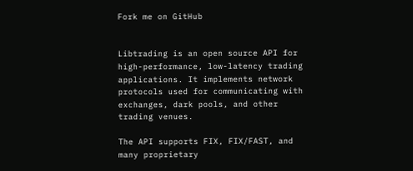Fork me on GitHub


Libtrading is an open source API for high-performance, low-latency trading applications. It implements network protocols used for communicating with exchanges, dark pools, and other trading venues.

The API supports FIX, FIX/FAST, and many proprietary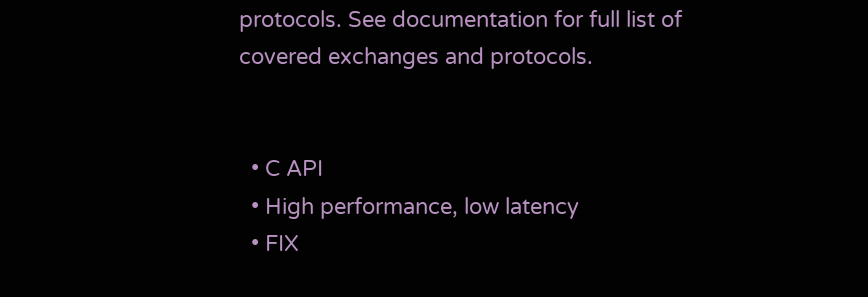protocols. See documentation for full list of covered exchanges and protocols.


  • C API
  • High performance, low latency
  • FIX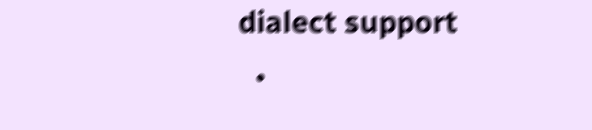dialect support
  •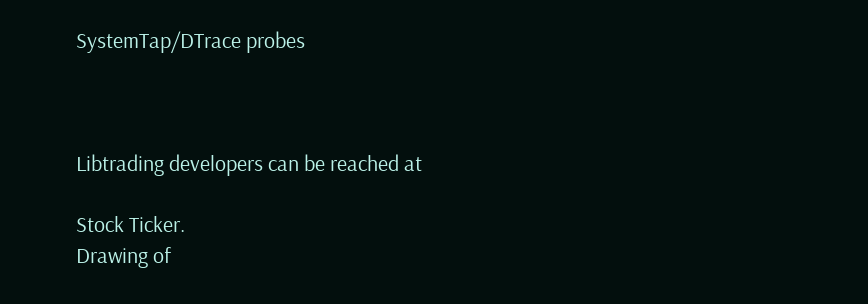SystemTap/DTrace probes



Libtrading developers can be reached at

Stock Ticker.
Drawing of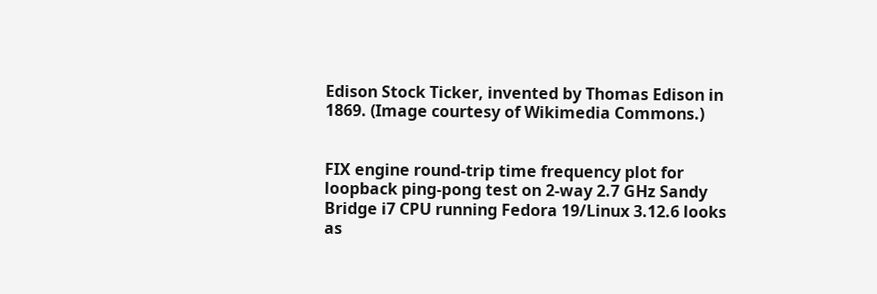Edison Stock Ticker, invented by Thomas Edison in 1869. (Image courtesy of Wikimedia Commons.)


FIX engine round-trip time frequency plot for loopback ping-pong test on 2-way 2.7 GHz Sandy Bridge i7 CPU running Fedora 19/Linux 3.12.6 looks as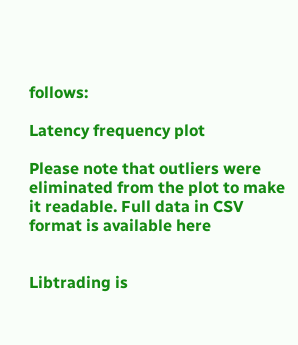follows:

Latency frequency plot

Please note that outliers were eliminated from the plot to make it readable. Full data in CSV format is available here


Libtrading is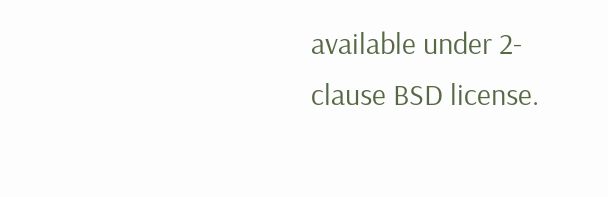available under 2-clause BSD license.